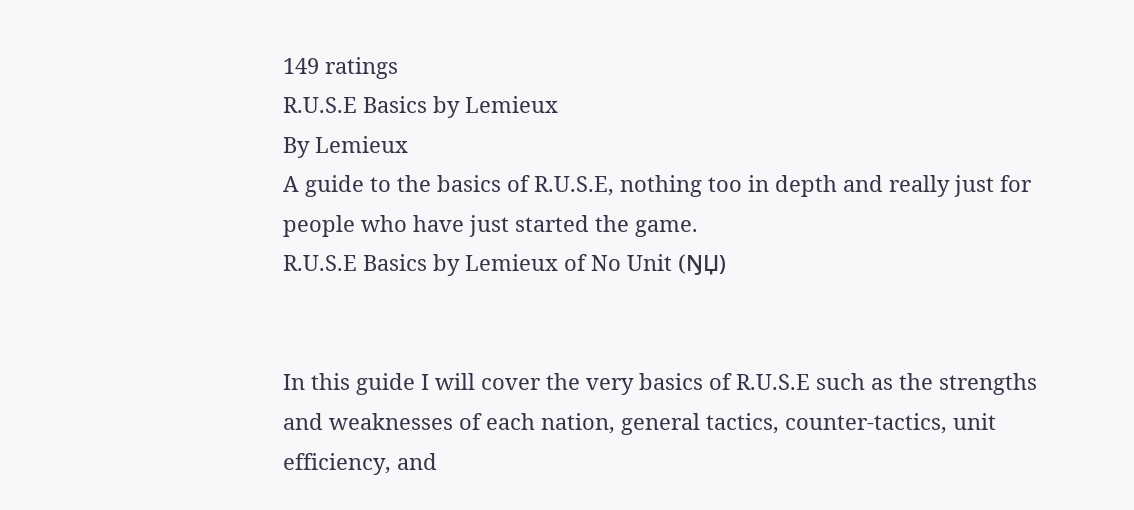149 ratings
R.U.S.E Basics by Lemieux
By Lemieux
A guide to the basics of R.U.S.E, nothing too in depth and really just for people who have just started the game.
R.U.S.E Basics by Lemieux of No Unit (ŊЏ)


In this guide I will cover the very basics of R.U.S.E such as the strengths and weaknesses of each nation, general tactics, counter-tactics, unit efficiency, and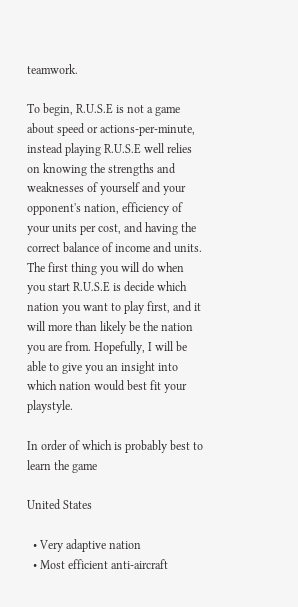teamwork.

To begin, R.U.S.E is not a game about speed or actions-per-minute, instead playing R.U.S.E well relies on knowing the strengths and weaknesses of yourself and your opponent's nation, efficiency of your units per cost, and having the correct balance of income and units.
The first thing you will do when you start R.U.S.E is decide which nation you want to play first, and it will more than likely be the nation you are from. Hopefully, I will be able to give you an insight into which nation would best fit your playstyle.

In order of which is probably best to learn the game

United States

  • Very adaptive nation
  • Most efficient anti-aircraft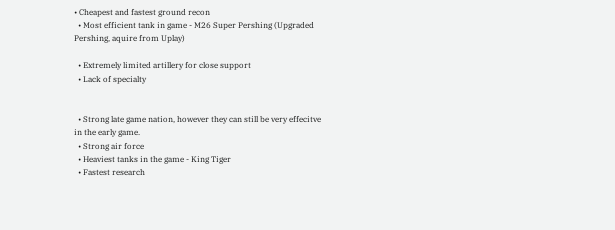• Cheapest and fastest ground recon
  • Most efficient tank in game - M26 Super Pershing (Upgraded Pershing, aquire from Uplay)

  • Extremely limited artillery for close support
  • Lack of specialty


  • Strong late game nation, however they can still be very effecitve in the early game.
  • Strong air force
  • Heaviest tanks in the game - King Tiger
  • Fastest research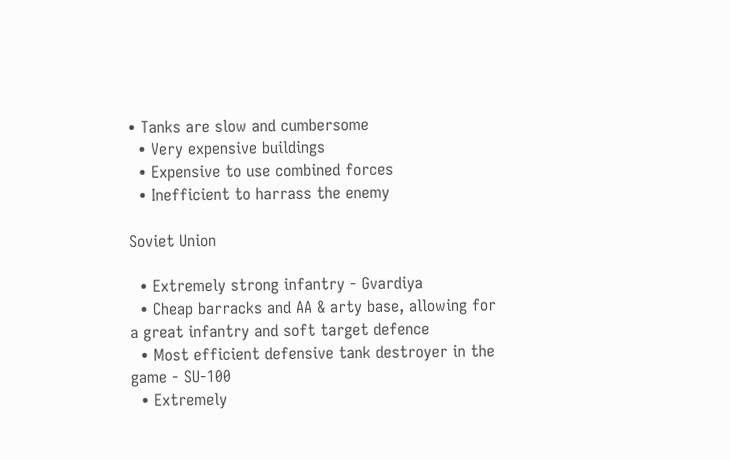• Tanks are slow and cumbersome
  • Very expensive buildings
  • Expensive to use combined forces
  • Inefficient to harrass the enemy

Soviet Union

  • Extremely strong infantry - Gvardiya
  • Cheap barracks and AA & arty base, allowing for a great infantry and soft target defence
  • Most efficient defensive tank destroyer in the game - SU-100
  • Extremely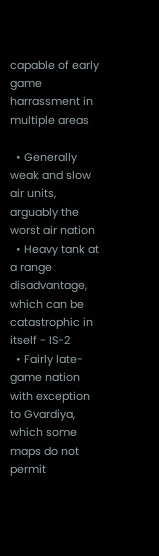capable of early game harrassment in multiple areas

  • Generally weak and slow air units, arguably the worst air nation
  • Heavy tank at a range disadvantage, which can be catastrophic in itself - IS-2
  • Fairly late-game nation with exception to Gvardiya, which some maps do not permit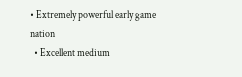• Extremely powerful early game nation
  • Excellent medium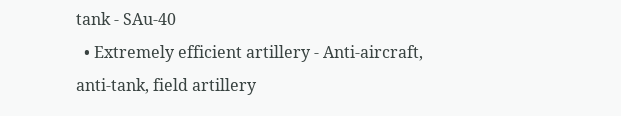tank - SAu-40
  • Extremely efficient artillery - Anti-aircraft, anti-tank, field artillery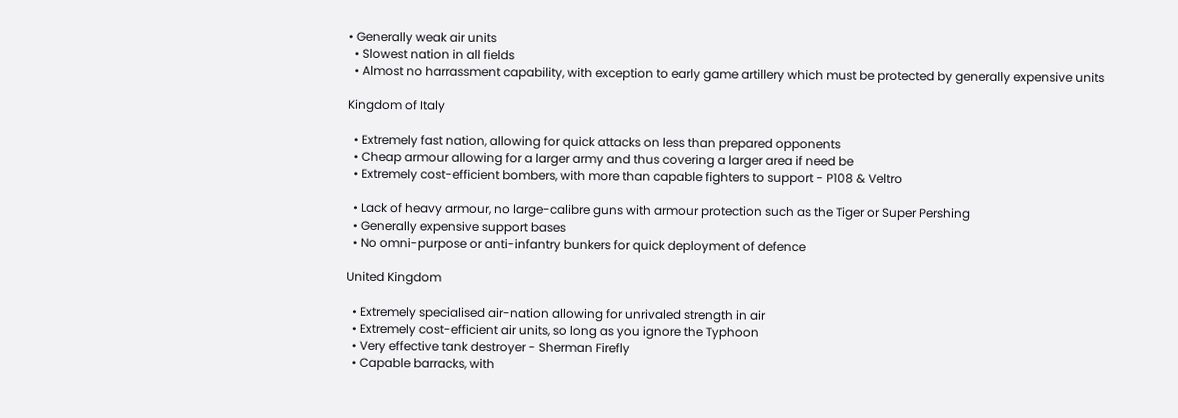• Generally weak air units
  • Slowest nation in all fields
  • Almost no harrassment capability, with exception to early game artillery which must be protected by generally expensive units

Kingdom of Italy

  • Extremely fast nation, allowing for quick attacks on less than prepared opponents
  • Cheap armour allowing for a larger army and thus covering a larger area if need be
  • Extremely cost-efficient bombers, with more than capable fighters to support - P108 & Veltro

  • Lack of heavy armour, no large-calibre guns with armour protection such as the Tiger or Super Pershing
  • Generally expensive support bases
  • No omni-purpose or anti-infantry bunkers for quick deployment of defence

United Kingdom

  • Extremely specialised air-nation allowing for unrivaled strength in air
  • Extremely cost-efficient air units, so long as you ignore the Typhoon
  • Very effective tank destroyer - Sherman Firefly
  • Capable barracks, with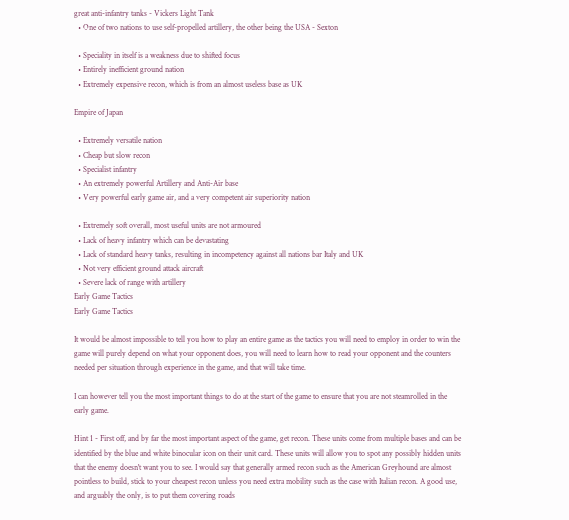great anti-infantry tanks - Vickers Light Tank
  • One of two nations to use self-propelled artillery, the other being the USA - Sexton

  • Speciality in itself is a weakness due to shifted focus
  • Entirely inefficient ground nation
  • Extremely expensive recon, which is from an almost useless base as UK

Empire of Japan

  • Extremely versatile nation
  • Cheap but slow recon
  • Specialist infantry
  • An extremely powerful Artillery and Anti-Air base
  • Very powerful early game air, and a very competent air superiority nation

  • Extremely soft overall, most useful units are not armoured
  • Lack of heavy infantry which can be devastating
  • Lack of standard heavy tanks, resulting in incompetency against all nations bar Italy and UK
  • Not very efficient ground attack aircraft
  • Severe lack of range with artillery
Early Game Tactics
Early Game Tactics

It would be almost impossible to tell you how to play an entire game as the tactics you will need to employ in order to win the game will purely depend on what your opponent does, you will need to learn how to read your opponent and the counters needed per situation through experience in the game, and that will take time.

I can however tell you the most important things to do at the start of the game to ensure that you are not steamrolled in the early game.

Hint 1 - First off, and by far the most important aspect of the game, get recon. These units come from multiple bases and can be identified by the blue and white binocular icon on their unit card. These units will allow you to spot any possibly hidden units that the enemy doesn't want you to see. I would say that generally armed recon such as the American Greyhound are almost pointless to build, stick to your cheapest recon unless you need extra mobility such as the case with Italian recon. A good use, and arguably the only, is to put them covering roads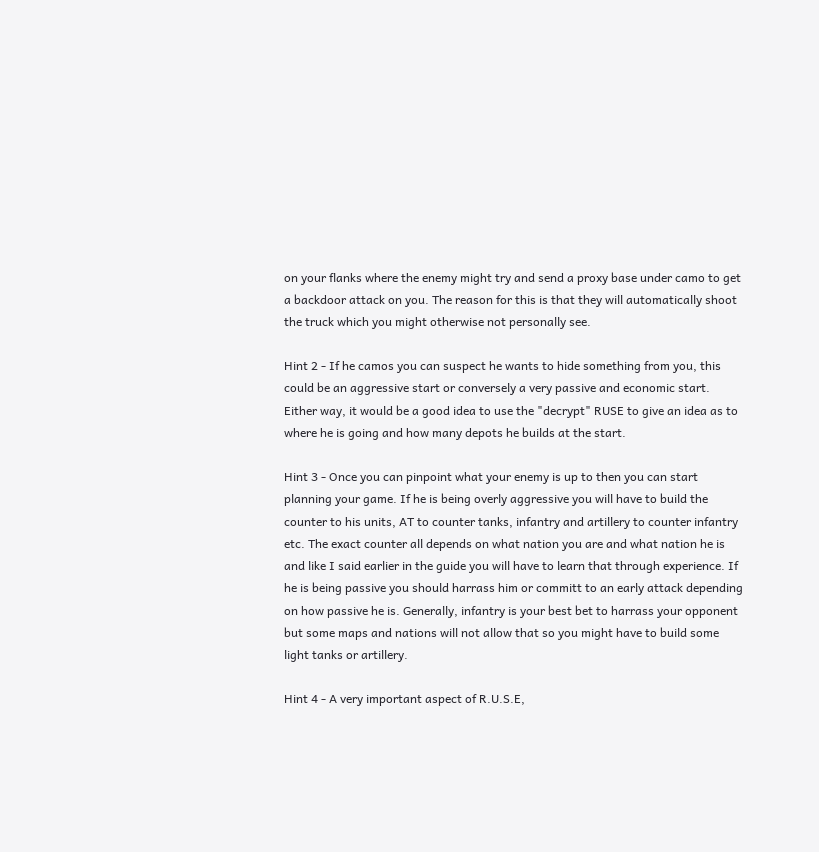on your flanks where the enemy might try and send a proxy base under camo to get a backdoor attack on you. The reason for this is that they will automatically shoot the truck which you might otherwise not personally see.

Hint 2 - If he camos you can suspect he wants to hide something from you, this could be an aggressive start or conversely a very passive and economic start. Either way, it would be a good idea to use the "decrypt" RUSE to give an idea as to where he is going and how many depots he builds at the start.

Hint 3 - Once you can pinpoint what your enemy is up to then you can start planning your game. If he is being overly aggressive you will have to build the counter to his units, AT to counter tanks, infantry and artillery to counter infantry etc. The exact counter all depends on what nation you are and what nation he is and like I said earlier in the guide you will have to learn that through experience. If he is being passive you should harrass him or committ to an early attack depending on how passive he is. Generally, infantry is your best bet to harrass your opponent but some maps and nations will not allow that so you might have to build some light tanks or artillery.

Hint 4 - A very important aspect of R.U.S.E,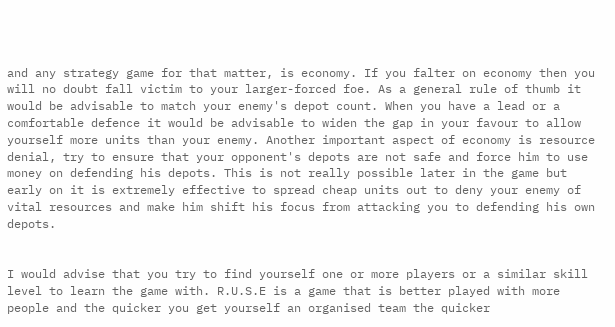and any strategy game for that matter, is economy. If you falter on economy then you will no doubt fall victim to your larger-forced foe. As a general rule of thumb it would be advisable to match your enemy's depot count. When you have a lead or a comfortable defence it would be advisable to widen the gap in your favour to allow yourself more units than your enemy. Another important aspect of economy is resource denial, try to ensure that your opponent's depots are not safe and force him to use money on defending his depots. This is not really possible later in the game but early on it is extremely effective to spread cheap units out to deny your enemy of vital resources and make him shift his focus from attacking you to defending his own depots.


I would advise that you try to find yourself one or more players or a similar skill level to learn the game with. R.U.S.E is a game that is better played with more people and the quicker you get yourself an organised team the quicker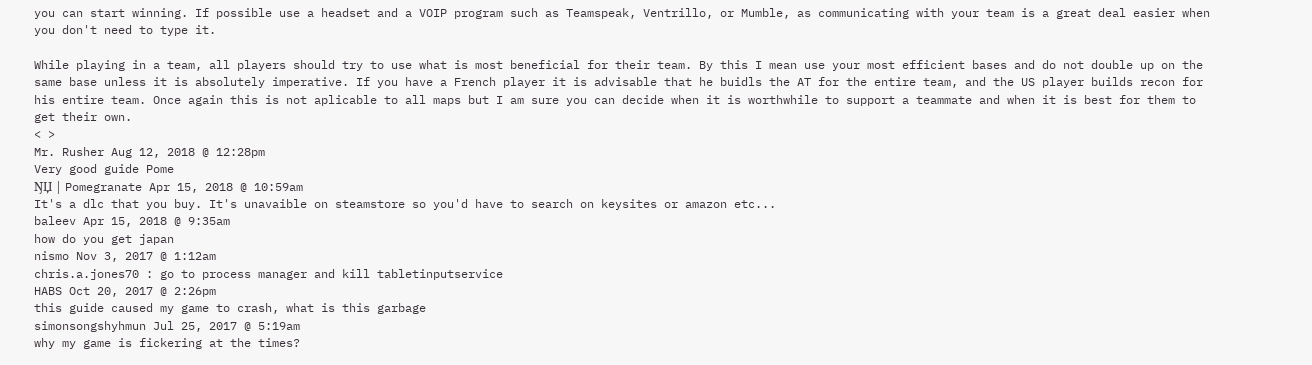you can start winning. If possible use a headset and a VOIP program such as Teamspeak, Ventrillo, or Mumble, as communicating with your team is a great deal easier when you don't need to type it.

While playing in a team, all players should try to use what is most beneficial for their team. By this I mean use your most efficient bases and do not double up on the same base unless it is absolutely imperative. If you have a French player it is advisable that he buidls the AT for the entire team, and the US player builds recon for his entire team. Once again this is not aplicable to all maps but I am sure you can decide when it is worthwhile to support a teammate and when it is best for them to get their own.
< >
Mr. Rusher Aug 12, 2018 @ 12:28pm
Very good guide Pome
ŊЏ | Pomegranate Apr 15, 2018 @ 10:59am
It's a dlc that you buy. It's unavaible on steamstore so you'd have to search on keysites or amazon etc...
baleev Apr 15, 2018 @ 9:35am
how do you get japan
nismo Nov 3, 2017 @ 1:12am
chris.a.jones70 : go to process manager and kill tabletinputservice
HABS Oct 20, 2017 @ 2:26pm
this guide caused my game to crash, what is this garbage
simonsongshyhmun Jul 25, 2017 @ 5:19am
why my game is fickering at the times?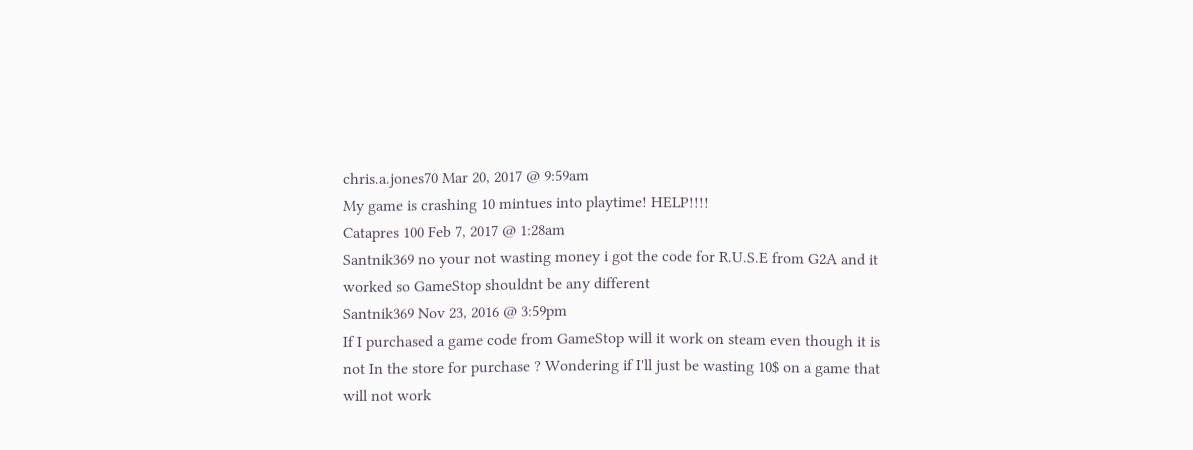chris.a.jones70 Mar 20, 2017 @ 9:59am
My game is crashing 10 mintues into playtime! HELP!!!!
Catapres 100 Feb 7, 2017 @ 1:28am
Santnik369 no your not wasting money i got the code for R.U.S.E from G2A and it worked so GameStop shouldnt be any different
Santnik369 Nov 23, 2016 @ 3:59pm
If I purchased a game code from GameStop will it work on steam even though it is not In the store for purchase ? Wondering if I'll just be wasting 10$ on a game that will not work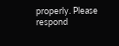properly. Please respond